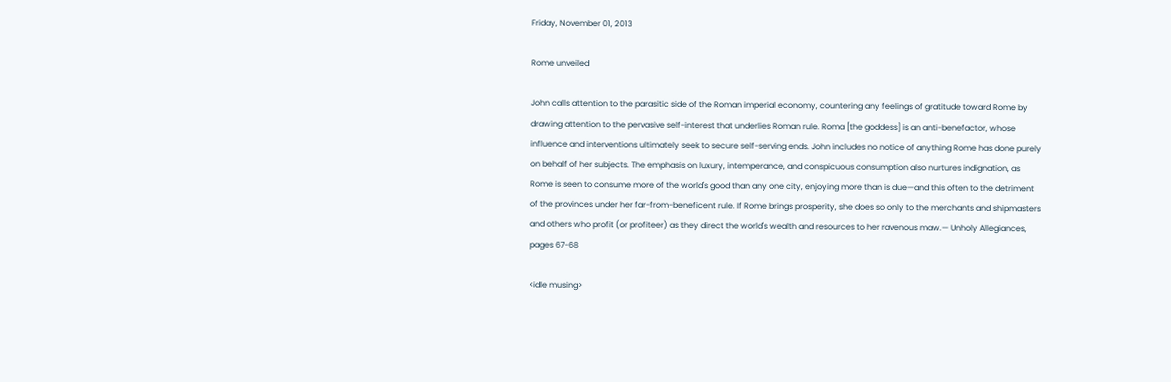Friday, November 01, 2013

Rome unveiled

John calls attention to the parasitic side of the Roman imperial economy, countering any feelings of gratitude toward Rome by drawing attention to the pervasive self-interest that underlies Roman rule. Roma [the goddess] is an anti-benefactor, whose influence and interventions ultimately seek to secure self-serving ends. John includes no notice of anything Rome has done purely on behalf of her subjects. The emphasis on luxury, intemperance, and conspicuous consumption also nurtures indignation, as Rome is seen to consume more of the world's good than any one city, enjoying more than is due—and this often to the detriment of the provinces under her far-from-beneficent rule. If Rome brings prosperity, she does so only to the merchants and shipmasters and others who profit (or profiteer) as they direct the world's wealth and resources to her ravenous maw.— Unholy Allegiances, pages 67-68

<idle musing>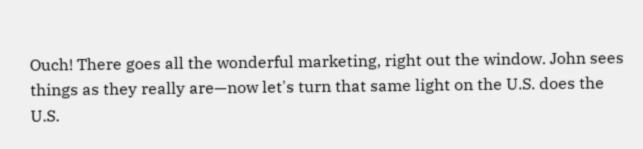Ouch! There goes all the wonderful marketing, right out the window. John sees things as they really are—now let's turn that same light on the U.S. does the U.S.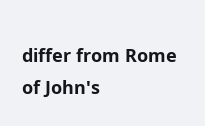differ from Rome of John's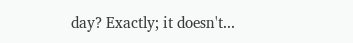day? Exactly; it doesn't...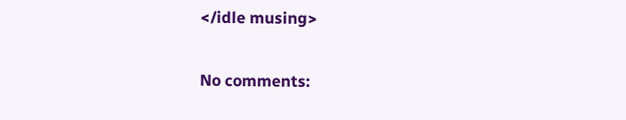</idle musing>

No comments: